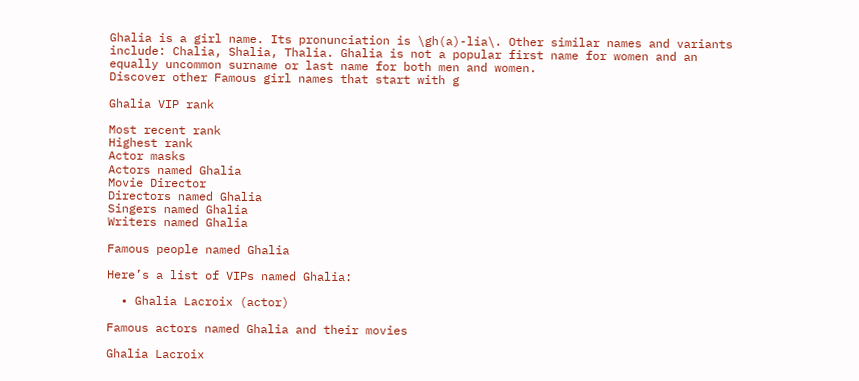Ghalia is a girl name. Its pronunciation is \gh(a)-lia\. Other similar names and variants include: Chalia, Shalia, Thalia. Ghalia is not a popular first name for women and an equally uncommon surname or last name for both men and women.
Discover other Famous girl names that start with g

Ghalia VIP rank

Most recent rank
Highest rank
Actor masks
Actors named Ghalia
Movie Director
Directors named Ghalia
Singers named Ghalia
Writers named Ghalia

Famous people named Ghalia

Here’s a list of VIPs named Ghalia:

  • Ghalia Lacroix (actor)

Famous actors named Ghalia and their movies

Ghalia Lacroix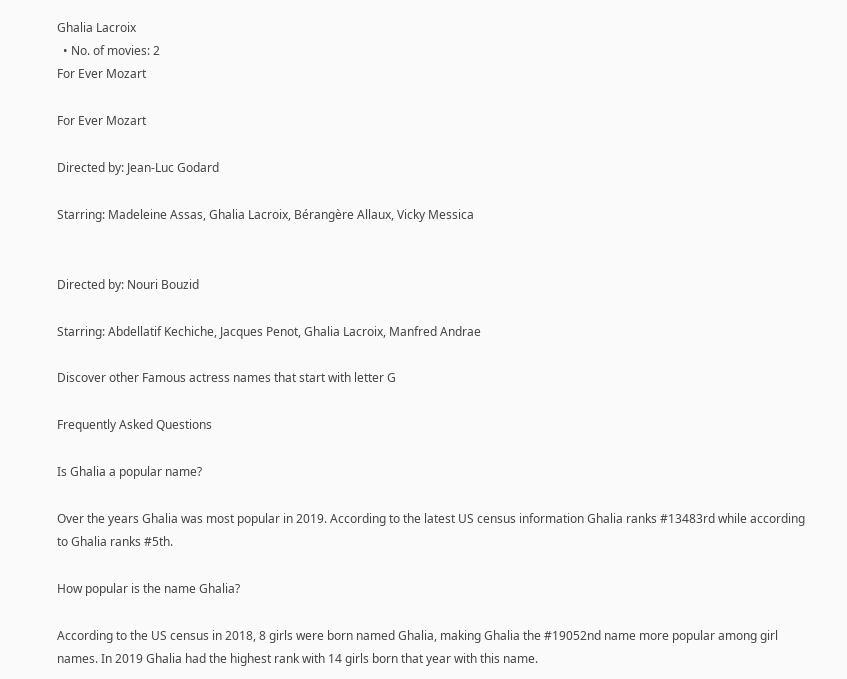Ghalia Lacroix
  • No. of movies: 2
For Ever Mozart

For Ever Mozart

Directed by: Jean-Luc Godard

Starring: Madeleine Assas, Ghalia Lacroix, Bérangère Allaux, Vicky Messica


Directed by: Nouri Bouzid

Starring: Abdellatif Kechiche, Jacques Penot, Ghalia Lacroix, Manfred Andrae

Discover other Famous actress names that start with letter G

Frequently Asked Questions

Is Ghalia a popular name?

Over the years Ghalia was most popular in 2019. According to the latest US census information Ghalia ranks #13483rd while according to Ghalia ranks #5th.

How popular is the name Ghalia?

According to the US census in 2018, 8 girls were born named Ghalia, making Ghalia the #19052nd name more popular among girl names. In 2019 Ghalia had the highest rank with 14 girls born that year with this name.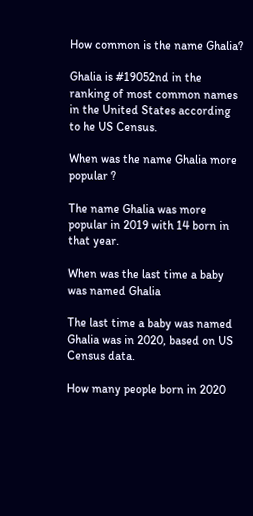How common is the name Ghalia?

Ghalia is #19052nd in the ranking of most common names in the United States according to he US Census.

When was the name Ghalia more popular ?

The name Ghalia was more popular in 2019 with 14 born in that year.

When was the last time a baby was named Ghalia

The last time a baby was named Ghalia was in 2020, based on US Census data.

How many people born in 2020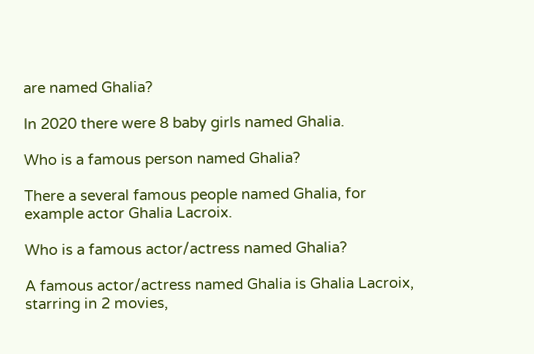are named Ghalia?

In 2020 there were 8 baby girls named Ghalia.

Who is a famous person named Ghalia?

There a several famous people named Ghalia, for example actor Ghalia Lacroix.

Who is a famous actor/actress named Ghalia?

A famous actor/actress named Ghalia is Ghalia Lacroix, starring in 2 movies,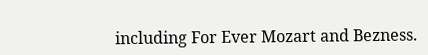including For Ever Mozart and Bezness.